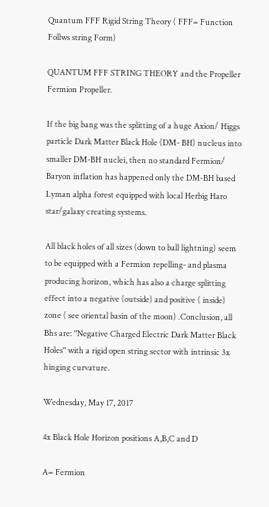Quantum FFF Rigid String Theory ( FFF= Function Follws string Form)

QUANTUM FFF STRING THEORY and the Propeller Fermion Propeller.

If the big bang was the splitting of a huge Axion/ Higgs particle Dark Matter Black Hole (DM- BH) nucleus into smaller DM-BH nuclei, then no standard Fermion/ Baryon inflation has happened only the DM-BH based Lyman alpha forest equipped with local Herbig Haro star/galaxy creating systems.

All black holes of all sizes (down to ball lightning) seem to be equipped with a Fermion repelling- and plasma producing horizon, which has also a charge splitting effect into a negative (outside) and positive ( inside) zone ( see oriental basin of the moon) .Conclusion, all Bhs are: "Negative Charged Electric Dark Matter Black Holes" with a rigid open string sector with intrinsic 3x hinging curvature.

Wednesday, May 17, 2017

4x Black Hole Horizon positions A,B,C and D

A= Fermion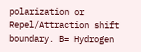polarization or Repel/Attraction shift boundary. B= Hydrogen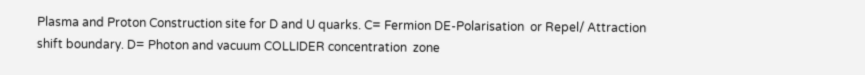Plasma and Proton Construction site for D and U quarks. C= Fermion DE-Polarisation  or Repel/ Attraction shift boundary. D= Photon and vacuum COLLIDER concentration  zone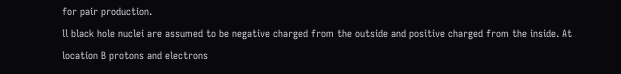for pair production.
ll black hole nuclei are assumed to be negative charged from the outside and positive charged from the inside. At location B protons and electrons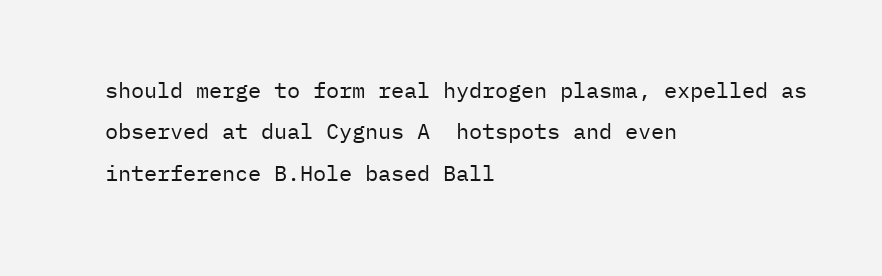should merge to form real hydrogen plasma, expelled as observed at dual Cygnus A  hotspots and even interference B.Hole based Ball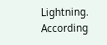Lightning.                    According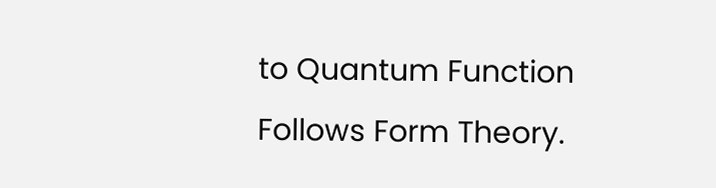to Quantum Function Follows Form Theory.